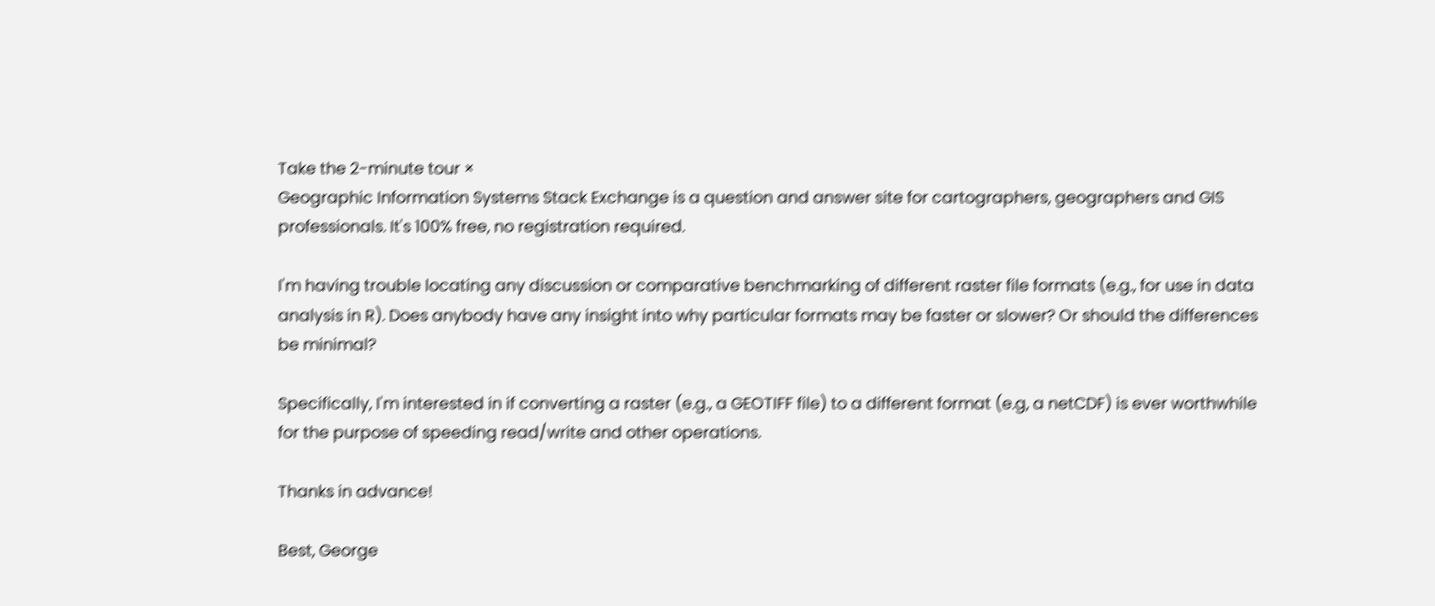Take the 2-minute tour ×
Geographic Information Systems Stack Exchange is a question and answer site for cartographers, geographers and GIS professionals. It's 100% free, no registration required.

I'm having trouble locating any discussion or comparative benchmarking of different raster file formats (e.g., for use in data analysis in R). Does anybody have any insight into why particular formats may be faster or slower? Or should the differences be minimal?

Specifically, I'm interested in if converting a raster (e.g., a GEOTIFF file) to a different format (e.g, a netCDF) is ever worthwhile for the purpose of speeding read/write and other operations.

Thanks in advance!

Best, George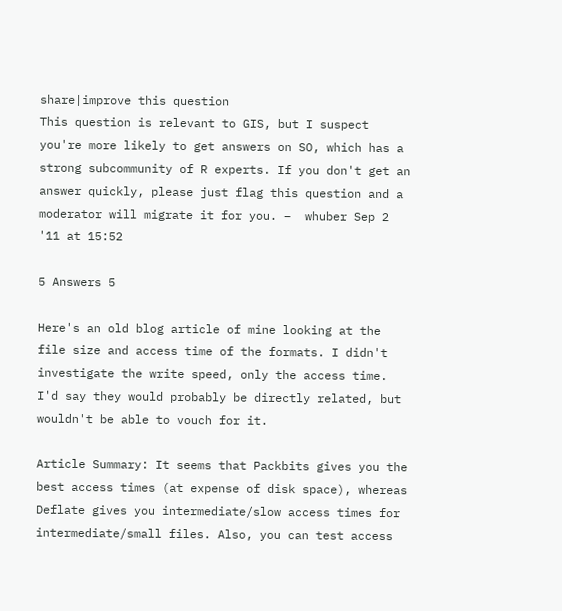share|improve this question
This question is relevant to GIS, but I suspect you're more likely to get answers on SO, which has a strong subcommunity of R experts. If you don't get an answer quickly, please just flag this question and a moderator will migrate it for you. –  whuber Sep 2 '11 at 15:52

5 Answers 5

Here's an old blog article of mine looking at the file size and access time of the formats. I didn't investigate the write speed, only the access time. I'd say they would probably be directly related, but wouldn't be able to vouch for it.

Article Summary: It seems that Packbits gives you the best access times (at expense of disk space), whereas Deflate gives you intermediate/slow access times for intermediate/small files. Also, you can test access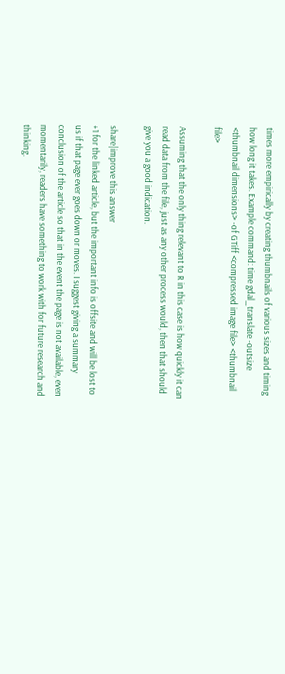times more empirically by creating thumbnails of various sizes and timing how long it takes. Example command: time gdal_translate -outsize <thumbnail dimensions> -of GTiff <compressed image file> <thumbnail file>

Assuming that the only thing relevant to R in this case is how quickly it can read data from the file, just as any other process would, then that should give you a good indication.

share|improve this answer
+1 for the linked article, but the important info is offsite and will be lost to us if that page ever goes down or moves. I suggest giving a summary conclusion of the article so that in the event the page is not available, even momentarily, readers have something to work with for future research and thinking.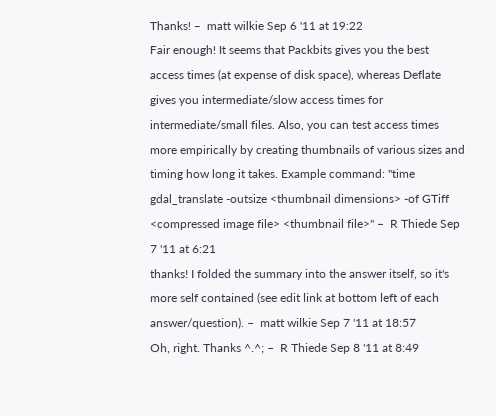Thanks! –  matt wilkie Sep 6 '11 at 19:22
Fair enough! It seems that Packbits gives you the best access times (at expense of disk space), whereas Deflate gives you intermediate/slow access times for intermediate/small files. Also, you can test access times more empirically by creating thumbnails of various sizes and timing how long it takes. Example command: "time gdal_translate -outsize <thumbnail dimensions> -of GTiff <compressed image file> <thumbnail file>" –  R Thiede Sep 7 '11 at 6:21
thanks! I folded the summary into the answer itself, so it's more self contained (see edit link at bottom left of each answer/question). –  matt wilkie Sep 7 '11 at 18:57
Oh, right. Thanks ^.^; –  R Thiede Sep 8 '11 at 8:49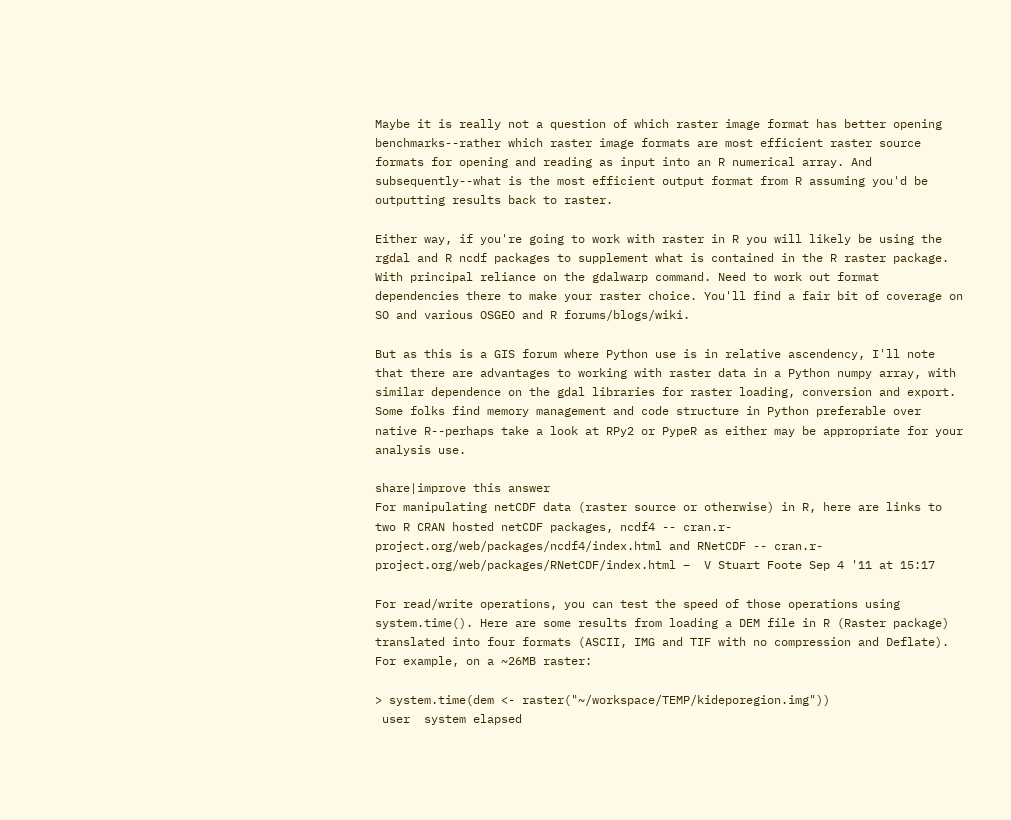Maybe it is really not a question of which raster image format has better opening benchmarks--rather which raster image formats are most efficient raster source formats for opening and reading as input into an R numerical array. And subsequently--what is the most efficient output format from R assuming you'd be outputting results back to raster.

Either way, if you're going to work with raster in R you will likely be using the rgdal and R ncdf packages to supplement what is contained in the R raster package. With principal reliance on the gdalwarp command. Need to work out format dependencies there to make your raster choice. You'll find a fair bit of coverage on SO and various OSGEO and R forums/blogs/wiki.

But as this is a GIS forum where Python use is in relative ascendency, I'll note that there are advantages to working with raster data in a Python numpy array, with similar dependence on the gdal libraries for raster loading, conversion and export. Some folks find memory management and code structure in Python preferable over native R--perhaps take a look at RPy2 or PypeR as either may be appropriate for your analysis use.

share|improve this answer
For manipulating netCDF data (raster source or otherwise) in R, here are links to two R CRAN hosted netCDF packages, ncdf4 -- cran.r-project.org/web/packages/ncdf4/index.html and RNetCDF -- cran.r-project.org/web/packages/RNetCDF/index.html –  V Stuart Foote Sep 4 '11 at 15:17

For read/write operations, you can test the speed of those operations using system.time(). Here are some results from loading a DEM file in R (Raster package) translated into four formats (ASCII, IMG and TIF with no compression and Deflate). For example, on a ~26MB raster:

> system.time(dem <- raster("~/workspace/TEMP/kideporegion.img"))
 user  system elapsed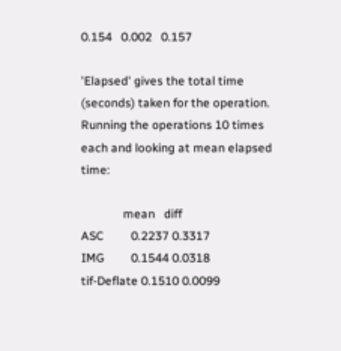0.154   0.002   0.157

'Elapsed' gives the total time (seconds) taken for the operation. Running the operations 10 times each and looking at mean elapsed time:

              mean   diff
ASC         0.2237 0.3317
IMG         0.1544 0.0318
tif-Deflate 0.1510 0.0099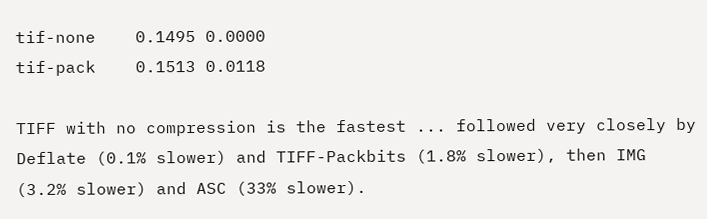tif-none    0.1495 0.0000
tif-pack    0.1513 0.0118

TIFF with no compression is the fastest ... followed very closely by Deflate (0.1% slower) and TIFF-Packbits (1.8% slower), then IMG (3.2% slower) and ASC (33% slower).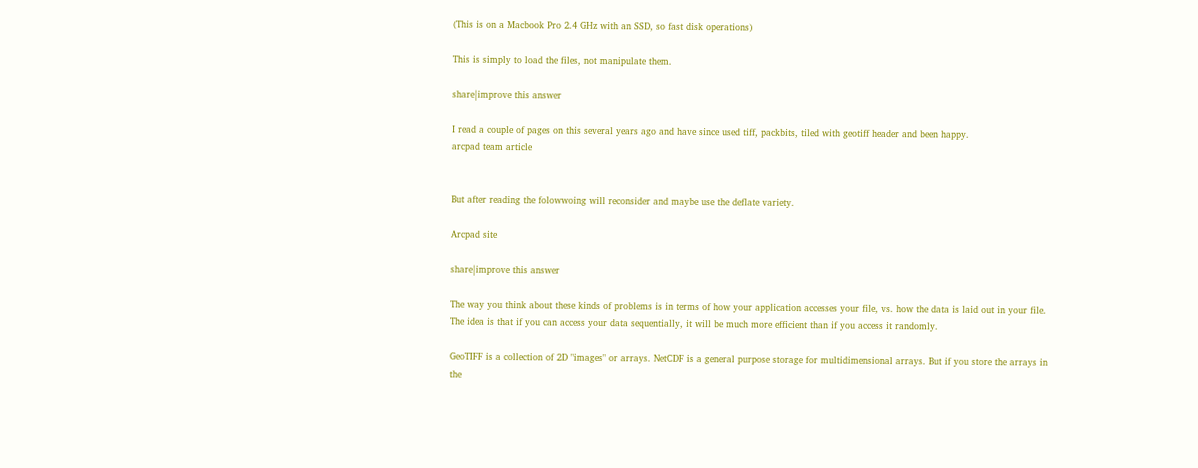(This is on a Macbook Pro 2.4 GHz with an SSD, so fast disk operations)

This is simply to load the files, not manipulate them.

share|improve this answer

I read a couple of pages on this several years ago and have since used tiff, packbits, tiled with geotiff header and been happy.
arcpad team article


But after reading the folowwoing will reconsider and maybe use the deflate variety.

Arcpad site

share|improve this answer

The way you think about these kinds of problems is in terms of how your application accesses your file, vs. how the data is laid out in your file. The idea is that if you can access your data sequentially, it will be much more efficient than if you access it randomly.

GeoTIFF is a collection of 2D "images" or arrays. NetCDF is a general purpose storage for multidimensional arrays. But if you store the arrays in the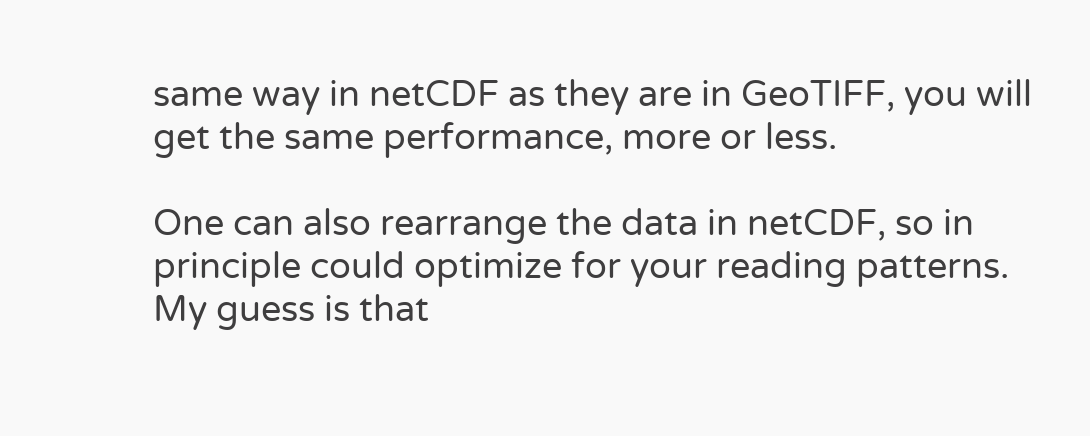same way in netCDF as they are in GeoTIFF, you will get the same performance, more or less.

One can also rearrange the data in netCDF, so in principle could optimize for your reading patterns. My guess is that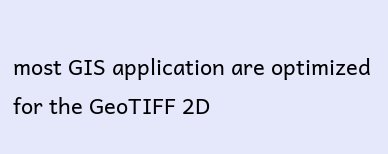most GIS application are optimized for the GeoTIFF 2D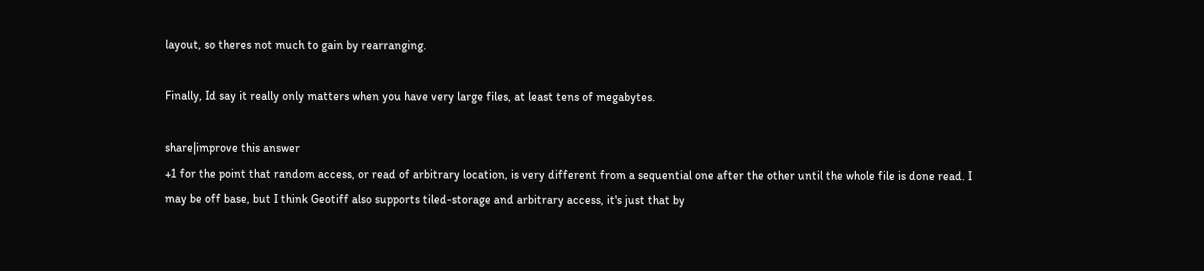layout, so theres not much to gain by rearranging.

Finally, Id say it really only matters when you have very large files, at least tens of megabytes.

share|improve this answer
+1 for the point that random access, or read of arbitrary location, is very different from a sequential one after the other until the whole file is done read. I may be off base, but I think Geotiff also supports tiled-storage and arbitrary access, it's just that by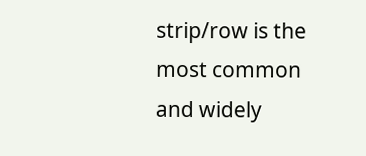strip/row is the most common and widely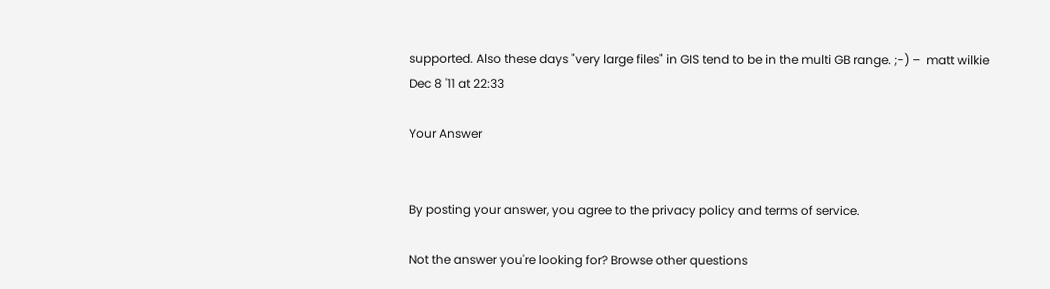supported. Also these days "very large files" in GIS tend to be in the multi GB range. ;-) –  matt wilkie Dec 8 '11 at 22:33

Your Answer


By posting your answer, you agree to the privacy policy and terms of service.

Not the answer you're looking for? Browse other questions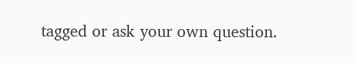tagged or ask your own question.